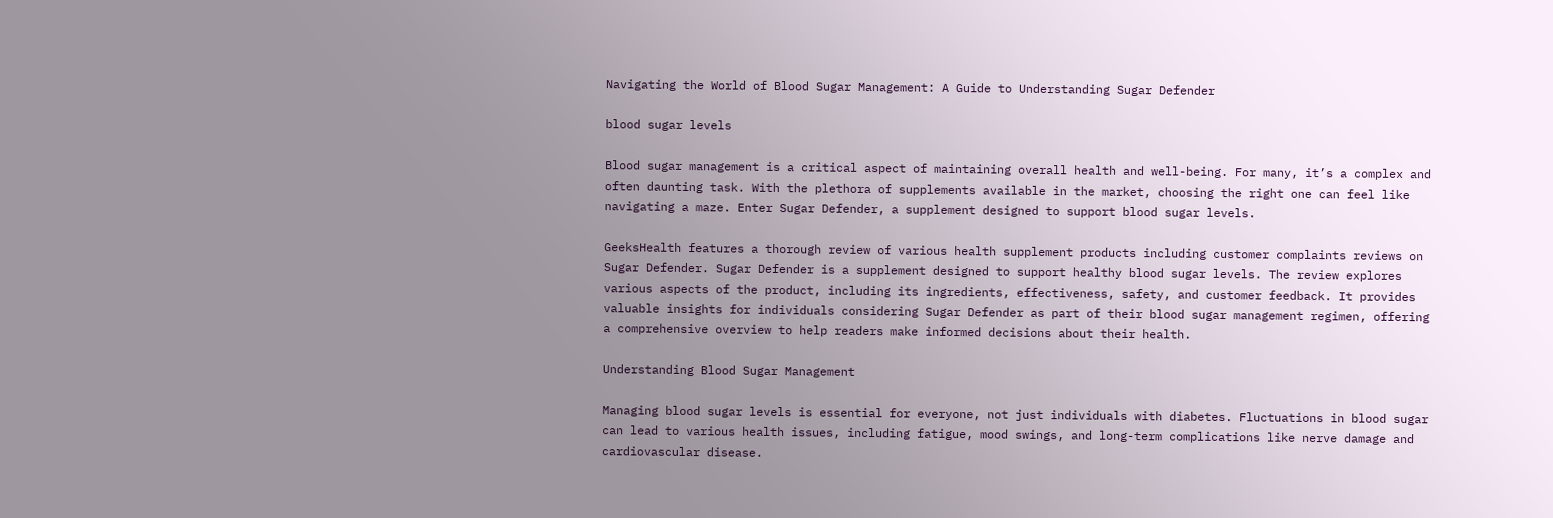Navigating the World of Blood Sugar Management: A Guide to Understanding Sugar Defender

blood sugar levels

Blood sugar management is a critical aspect of maintaining overall health and well-being. For many, it’s a complex and often daunting task. With the plethora of supplements available in the market, choosing the right one can feel like navigating a maze. Enter Sugar Defender, a supplement designed to support blood sugar levels.

GeeksHealth features a thorough review of various health supplement products including customer complaints reviews on Sugar Defender. Sugar Defender is a supplement designed to support healthy blood sugar levels. The review explores various aspects of the product, including its ingredients, effectiveness, safety, and customer feedback. It provides valuable insights for individuals considering Sugar Defender as part of their blood sugar management regimen, offering a comprehensive overview to help readers make informed decisions about their health.

Understanding Blood Sugar Management

Managing blood sugar levels is essential for everyone, not just individuals with diabetes. Fluctuations in blood sugar can lead to various health issues, including fatigue, mood swings, and long-term complications like nerve damage and cardiovascular disease.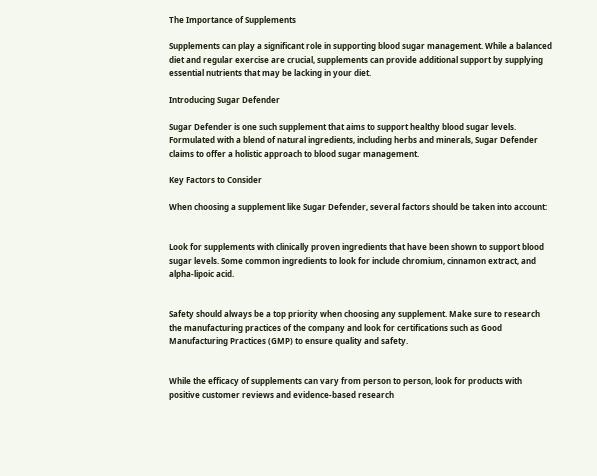The Importance of Supplements

Supplements can play a significant role in supporting blood sugar management. While a balanced diet and regular exercise are crucial, supplements can provide additional support by supplying essential nutrients that may be lacking in your diet.

Introducing Sugar Defender

Sugar Defender is one such supplement that aims to support healthy blood sugar levels. Formulated with a blend of natural ingredients, including herbs and minerals, Sugar Defender claims to offer a holistic approach to blood sugar management.

Key Factors to Consider

When choosing a supplement like Sugar Defender, several factors should be taken into account:


Look for supplements with clinically proven ingredients that have been shown to support blood sugar levels. Some common ingredients to look for include chromium, cinnamon extract, and alpha-lipoic acid.


Safety should always be a top priority when choosing any supplement. Make sure to research the manufacturing practices of the company and look for certifications such as Good Manufacturing Practices (GMP) to ensure quality and safety.


While the efficacy of supplements can vary from person to person, look for products with positive customer reviews and evidence-based research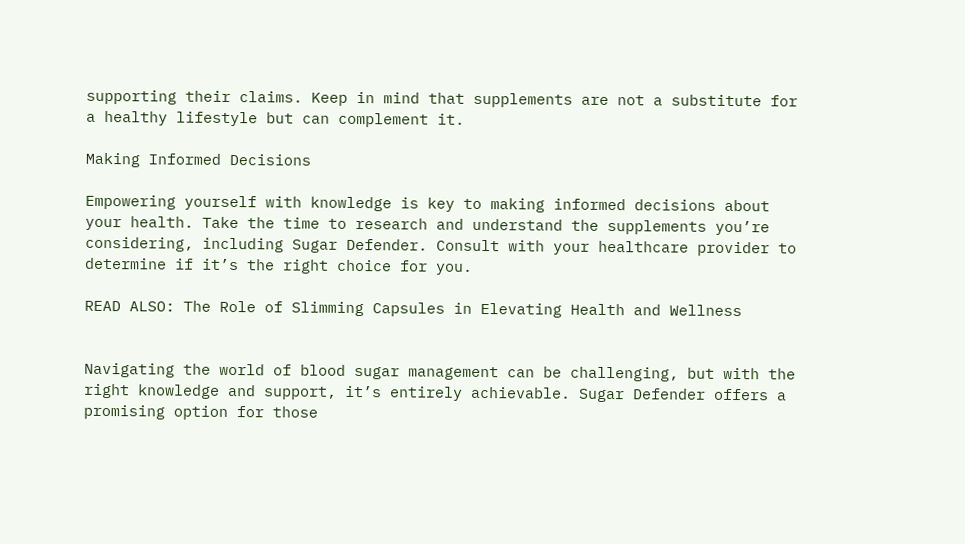supporting their claims. Keep in mind that supplements are not a substitute for a healthy lifestyle but can complement it.

Making Informed Decisions

Empowering yourself with knowledge is key to making informed decisions about your health. Take the time to research and understand the supplements you’re considering, including Sugar Defender. Consult with your healthcare provider to determine if it’s the right choice for you.

READ ALSO: The Role of Slimming Capsules in Elevating Health and Wellness


Navigating the world of blood sugar management can be challenging, but with the right knowledge and support, it’s entirely achievable. Sugar Defender offers a promising option for those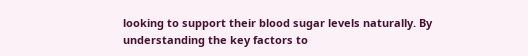looking to support their blood sugar levels naturally. By understanding the key factors to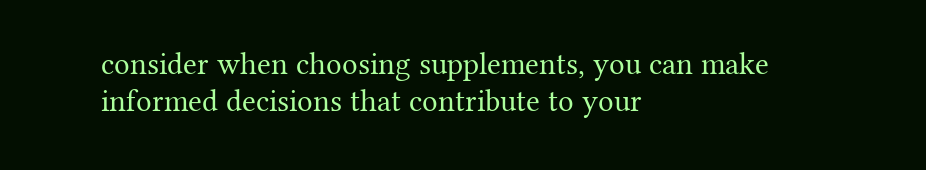consider when choosing supplements, you can make informed decisions that contribute to your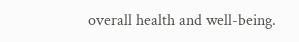overall health and well-being.